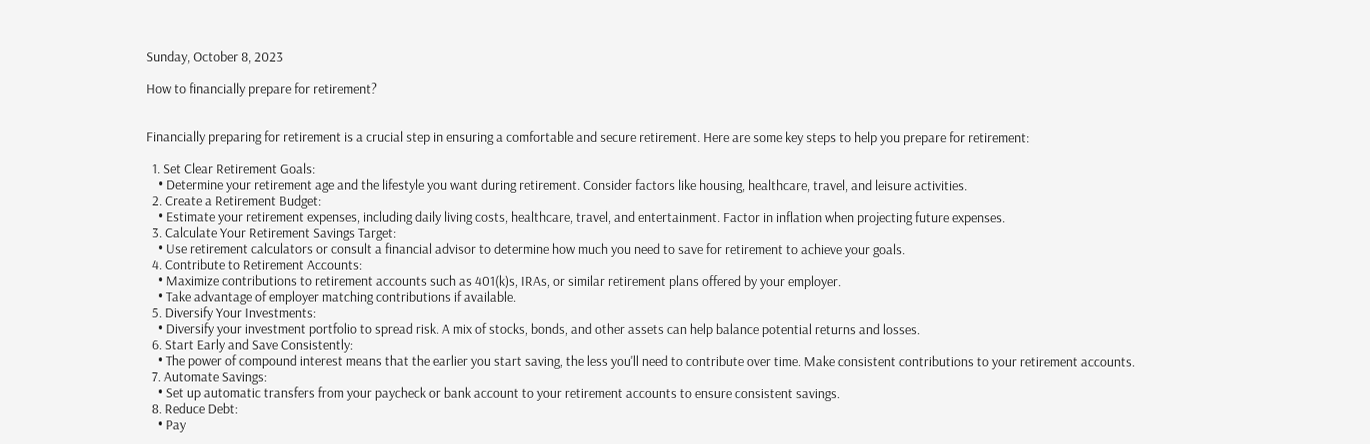Sunday, October 8, 2023

How to financially prepare for retirement?


Financially preparing for retirement is a crucial step in ensuring a comfortable and secure retirement. Here are some key steps to help you prepare for retirement:

  1. Set Clear Retirement Goals:
    • Determine your retirement age and the lifestyle you want during retirement. Consider factors like housing, healthcare, travel, and leisure activities.
  2. Create a Retirement Budget:
    • Estimate your retirement expenses, including daily living costs, healthcare, travel, and entertainment. Factor in inflation when projecting future expenses.
  3. Calculate Your Retirement Savings Target:
    • Use retirement calculators or consult a financial advisor to determine how much you need to save for retirement to achieve your goals.
  4. Contribute to Retirement Accounts:
    • Maximize contributions to retirement accounts such as 401(k)s, IRAs, or similar retirement plans offered by your employer.
    • Take advantage of employer matching contributions if available.
  5. Diversify Your Investments:
    • Diversify your investment portfolio to spread risk. A mix of stocks, bonds, and other assets can help balance potential returns and losses.
  6. Start Early and Save Consistently:
    • The power of compound interest means that the earlier you start saving, the less you'll need to contribute over time. Make consistent contributions to your retirement accounts.
  7. Automate Savings:
    • Set up automatic transfers from your paycheck or bank account to your retirement accounts to ensure consistent savings.
  8. Reduce Debt:
    • Pay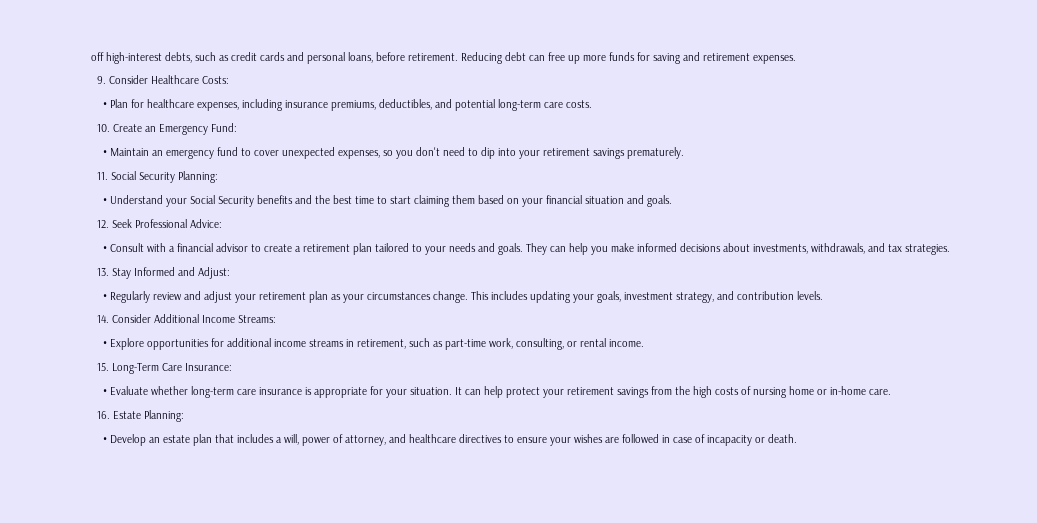off high-interest debts, such as credit cards and personal loans, before retirement. Reducing debt can free up more funds for saving and retirement expenses.
  9. Consider Healthcare Costs:
    • Plan for healthcare expenses, including insurance premiums, deductibles, and potential long-term care costs.
  10. Create an Emergency Fund:
    • Maintain an emergency fund to cover unexpected expenses, so you don't need to dip into your retirement savings prematurely.
  11. Social Security Planning:
    • Understand your Social Security benefits and the best time to start claiming them based on your financial situation and goals.
  12. Seek Professional Advice:
    • Consult with a financial advisor to create a retirement plan tailored to your needs and goals. They can help you make informed decisions about investments, withdrawals, and tax strategies.
  13. Stay Informed and Adjust:
    • Regularly review and adjust your retirement plan as your circumstances change. This includes updating your goals, investment strategy, and contribution levels.
  14. Consider Additional Income Streams:
    • Explore opportunities for additional income streams in retirement, such as part-time work, consulting, or rental income.
  15. Long-Term Care Insurance:
    • Evaluate whether long-term care insurance is appropriate for your situation. It can help protect your retirement savings from the high costs of nursing home or in-home care.
  16. Estate Planning:
    • Develop an estate plan that includes a will, power of attorney, and healthcare directives to ensure your wishes are followed in case of incapacity or death.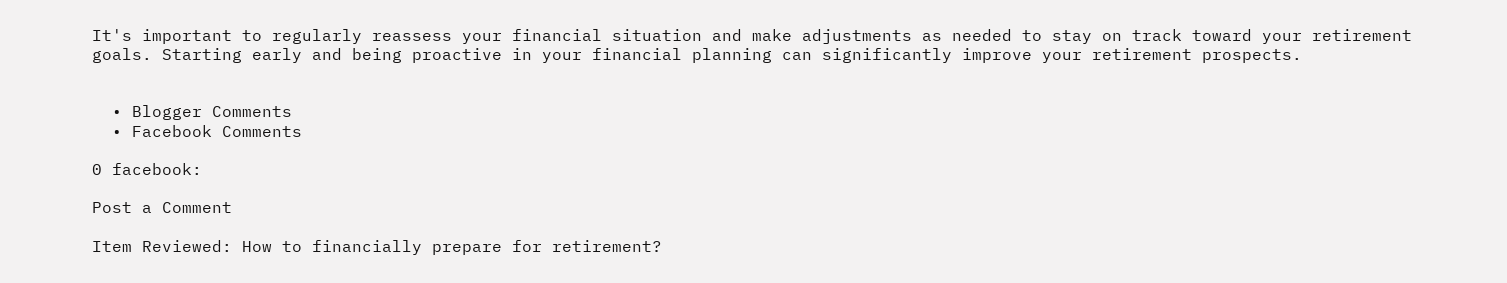It's important to regularly reassess your financial situation and make adjustments as needed to stay on track toward your retirement goals. Starting early and being proactive in your financial planning can significantly improve your retirement prospects.


  • Blogger Comments
  • Facebook Comments

0 facebook:

Post a Comment

Item Reviewed: How to financially prepare for retirement?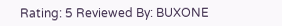Rating: 5 Reviewed By: BUXONE